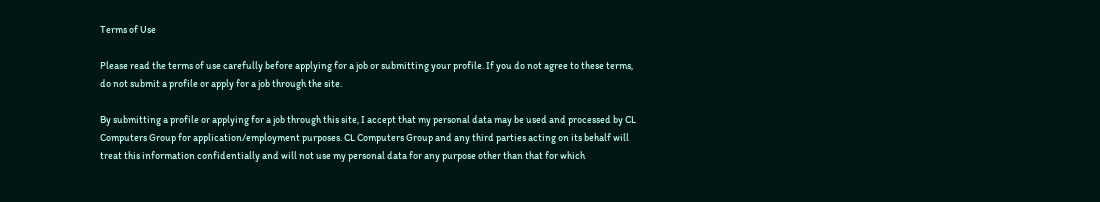Terms of Use

Please read the terms of use carefully before applying for a job or submitting your profile. If you do not agree to these terms, do not submit a profile or apply for a job through the site.

By submitting a profile or applying for a job through this site, I accept that my personal data may be used and processed by CL Computers Group for application/employment purposes. CL Computers Group and any third parties acting on its behalf will treat this information confidentially and will not use my personal data for any purpose other than that for which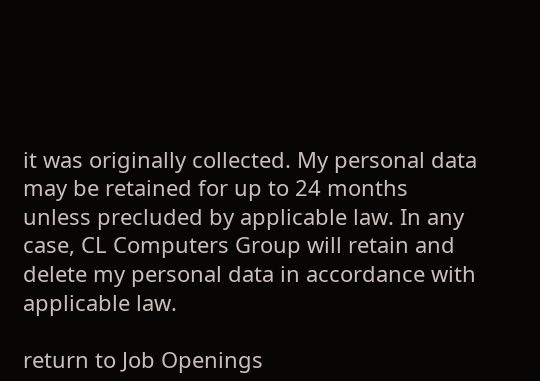it was originally collected. My personal data may be retained for up to 24 months unless precluded by applicable law. In any case, CL Computers Group will retain and delete my personal data in accordance with applicable law.

return to Job Openings